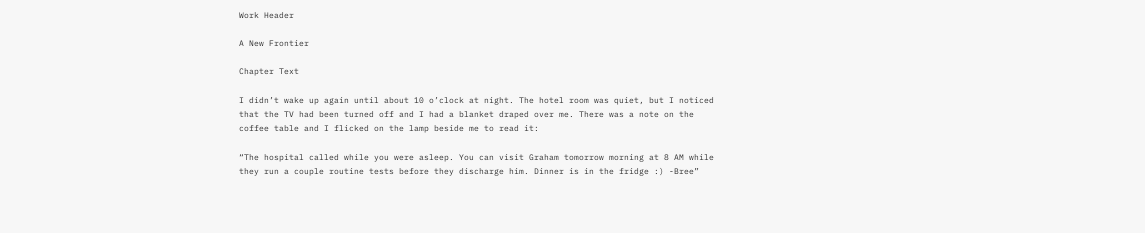Work Header

A New Frontier

Chapter Text

I didn’t wake up again until about 10 o’clock at night. The hotel room was quiet, but I noticed that the TV had been turned off and I had a blanket draped over me. There was a note on the coffee table and I flicked on the lamp beside me to read it:

“The hospital called while you were asleep. You can visit Graham tomorrow morning at 8 AM while they run a couple routine tests before they discharge him. Dinner is in the fridge :) -Bree”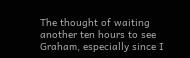The thought of waiting another ten hours to see Graham, especially since I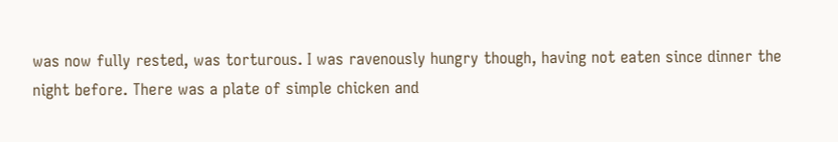was now fully rested, was torturous. I was ravenously hungry though, having not eaten since dinner the night before. There was a plate of simple chicken and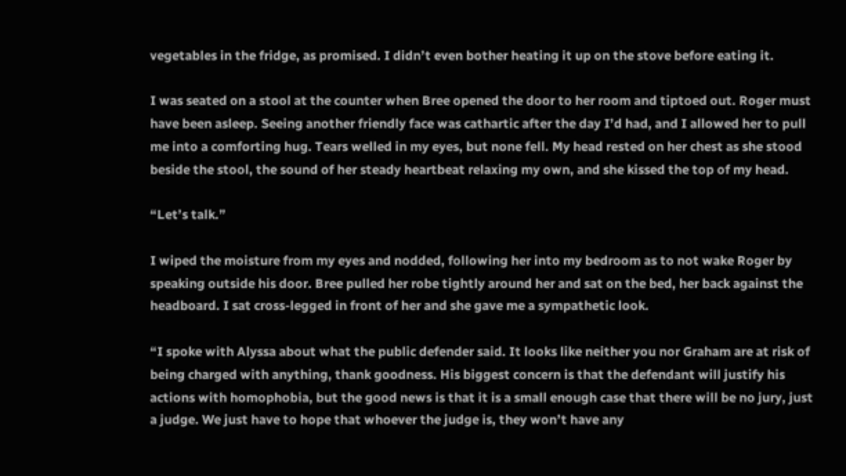vegetables in the fridge, as promised. I didn’t even bother heating it up on the stove before eating it.

I was seated on a stool at the counter when Bree opened the door to her room and tiptoed out. Roger must have been asleep. Seeing another friendly face was cathartic after the day I’d had, and I allowed her to pull me into a comforting hug. Tears welled in my eyes, but none fell. My head rested on her chest as she stood beside the stool, the sound of her steady heartbeat relaxing my own, and she kissed the top of my head.

“Let’s talk.”

I wiped the moisture from my eyes and nodded, following her into my bedroom as to not wake Roger by speaking outside his door. Bree pulled her robe tightly around her and sat on the bed, her back against the headboard. I sat cross-legged in front of her and she gave me a sympathetic look.

“I spoke with Alyssa about what the public defender said. It looks like neither you nor Graham are at risk of being charged with anything, thank goodness. His biggest concern is that the defendant will justify his actions with homophobia, but the good news is that it is a small enough case that there will be no jury, just a judge. We just have to hope that whoever the judge is, they won’t have any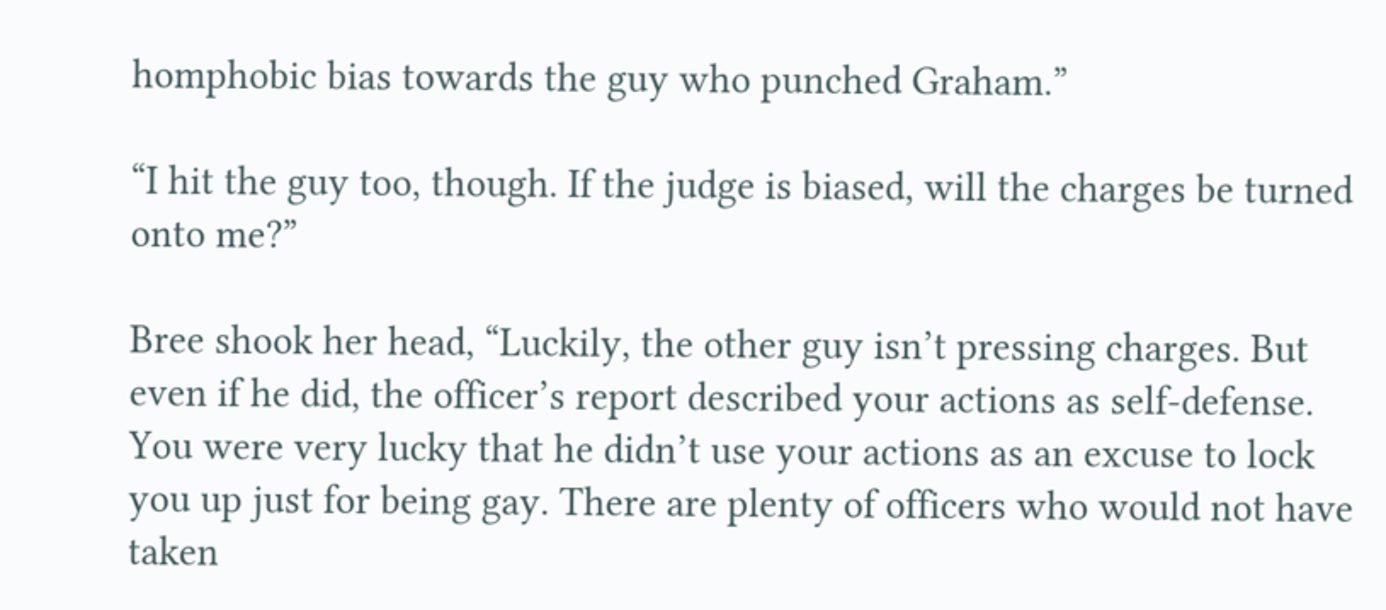homphobic bias towards the guy who punched Graham.”

“I hit the guy too, though. If the judge is biased, will the charges be turned onto me?”

Bree shook her head, “Luckily, the other guy isn’t pressing charges. But even if he did, the officer’s report described your actions as self-defense. You were very lucky that he didn’t use your actions as an excuse to lock you up just for being gay. There are plenty of officers who would not have taken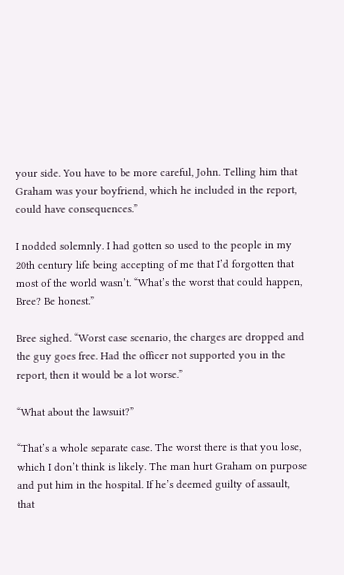your side. You have to be more careful, John. Telling him that Graham was your boyfriend, which he included in the report, could have consequences.”

I nodded solemnly. I had gotten so used to the people in my 20th century life being accepting of me that I’d forgotten that most of the world wasn’t. “What’s the worst that could happen, Bree? Be honest.”

Bree sighed. “Worst case scenario, the charges are dropped and the guy goes free. Had the officer not supported you in the report, then it would be a lot worse.”

“What about the lawsuit?”

“That’s a whole separate case. The worst there is that you lose, which I don’t think is likely. The man hurt Graham on purpose and put him in the hospital. If he’s deemed guilty of assault, that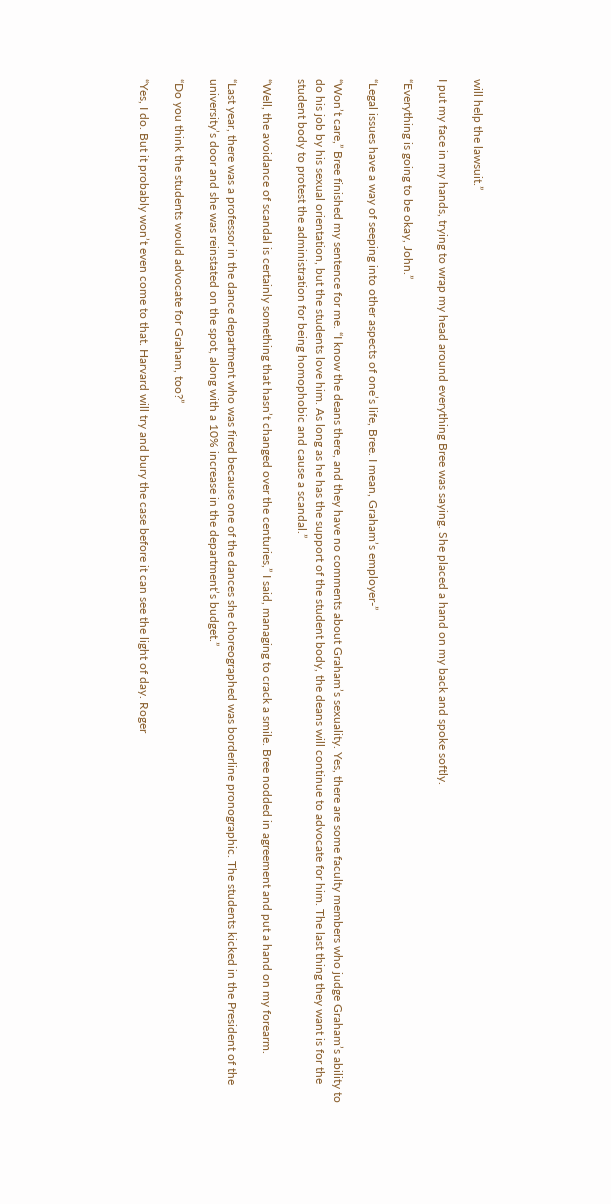will help the lawsuit.”

I put my face in my hands, trying to wrap my head around everything Bree was saying. She placed a hand on my back and spoke softly.

“Everything is going to be okay, John.”

“Legal issues have a way of seeping into other aspects of one’s life, Bree. I mean, Graham’s employer-”

“Won’t care,” Bree finished my sentence for me. “I know the deans there, and they have no comments about Graham’s sexuality. Yes, there are some faculty members who judge Graham’s ability to do his job by his sexual orientation, but the students love him. As long as he has the support of the student body, the deans will continue to advocate for him. The last thing they want is for the student body to protest the administration for being homophobic and cause a scandal.”

“Well, the avoidance of scandal is certainly something that hasn’t changed over the centuries,” I said, managing to crack a smile. Bree nodded in agreement and put a hand on my forearm.

“Last year, there was a professor in the dance department who was fired because one of the dances she choreographed was borderline pronographic. The students kicked in the President of the university’s door and she was reinstated on the spot, along with a 10% increase in the department’s budget.”

“Do you think the students would advocate for Graham, too?”

“Yes, I do. But it probably won’t even come to that. Harvard will try and bury the case before it can see the light of day. Roger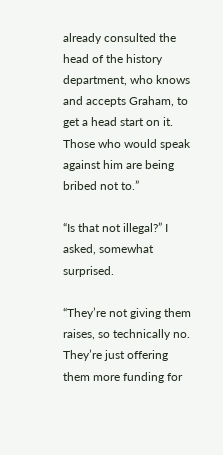already consulted the head of the history department, who knows and accepts Graham, to get a head start on it. Those who would speak against him are being bribed not to.”

“Is that not illegal?” I asked, somewhat surprised.

“They’re not giving them raises, so technically no. They’re just offering them more funding for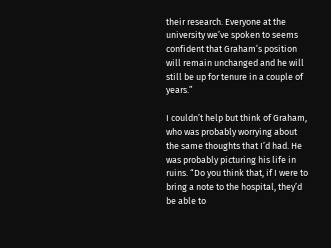their research. Everyone at the university we’ve spoken to seems confident that Graham’s position will remain unchanged and he will still be up for tenure in a couple of years.”

I couldn’t help but think of Graham, who was probably worrying about the same thoughts that I’d had. He was probably picturing his life in ruins. “Do you think that, if I were to bring a note to the hospital, they’d be able to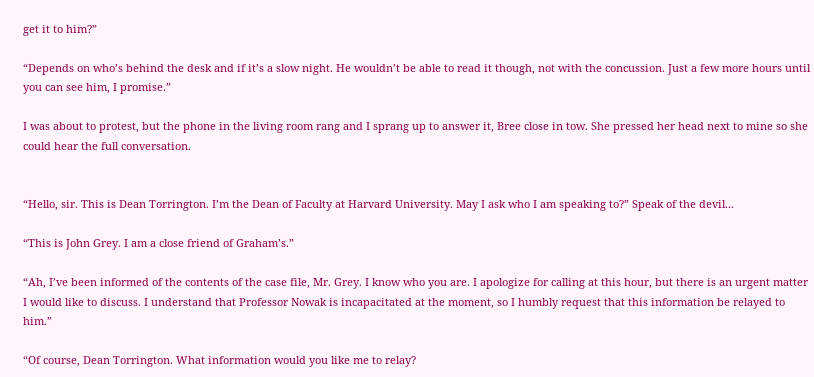get it to him?”

“Depends on who’s behind the desk and if it’s a slow night. He wouldn’t be able to read it though, not with the concussion. Just a few more hours until you can see him, I promise.”

I was about to protest, but the phone in the living room rang and I sprang up to answer it, Bree close in tow. She pressed her head next to mine so she could hear the full conversation.


“Hello, sir. This is Dean Torrington. I’m the Dean of Faculty at Harvard University. May I ask who I am speaking to?” Speak of the devil...

“This is John Grey. I am a close friend of Graham’s.”

“Ah, I’ve been informed of the contents of the case file, Mr. Grey. I know who you are. I apologize for calling at this hour, but there is an urgent matter I would like to discuss. I understand that Professor Nowak is incapacitated at the moment, so I humbly request that this information be relayed to him.”

“Of course, Dean Torrington. What information would you like me to relay?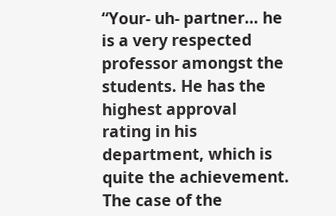“Your- uh- partner… he is a very respected professor amongst the students. He has the highest approval rating in his department, which is quite the achievement. The case of the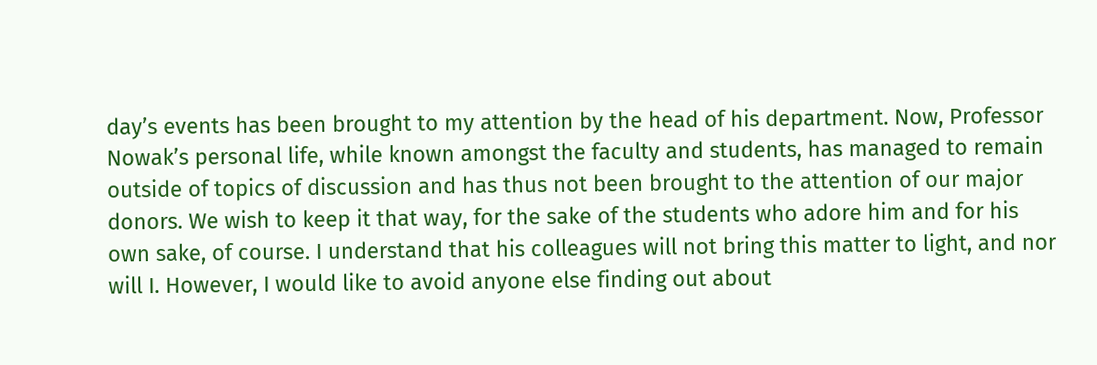day’s events has been brought to my attention by the head of his department. Now, Professor Nowak’s personal life, while known amongst the faculty and students, has managed to remain outside of topics of discussion and has thus not been brought to the attention of our major donors. We wish to keep it that way, for the sake of the students who adore him and for his own sake, of course. I understand that his colleagues will not bring this matter to light, and nor will I. However, I would like to avoid anyone else finding out about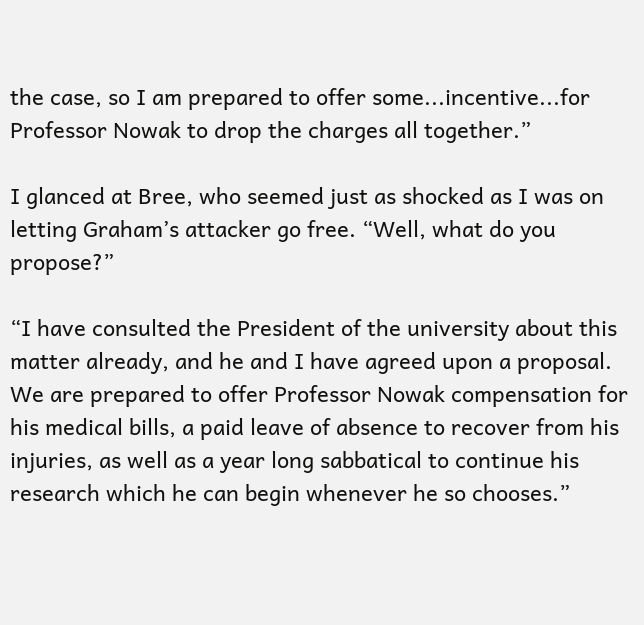the case, so I am prepared to offer some...incentive...for Professor Nowak to drop the charges all together.”

I glanced at Bree, who seemed just as shocked as I was on letting Graham’s attacker go free. “Well, what do you propose?”

“I have consulted the President of the university about this matter already, and he and I have agreed upon a proposal. We are prepared to offer Professor Nowak compensation for his medical bills, a paid leave of absence to recover from his injuries, as well as a year long sabbatical to continue his research which he can begin whenever he so chooses.”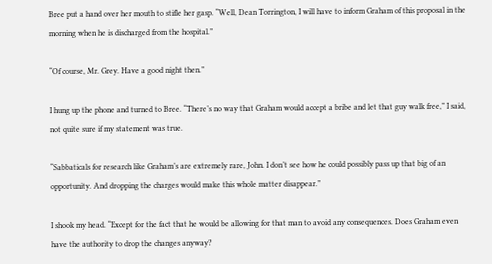Bree put a hand over her mouth to stifle her gasp. “Well, Dean Torrington, I will have to inform Graham of this proposal in the morning when he is discharged from the hospital.”

“Of course, Mr. Grey. Have a good night then.”

I hung up the phone and turned to Bree. “There’s no way that Graham would accept a bribe and let that guy walk free,” I said, not quite sure if my statement was true.

“Sabbaticals for research like Graham’s are extremely rare, John. I don’t see how he could possibly pass up that big of an opportunity. And dropping the charges would make this whole matter disappear.”

I shook my head. “Except for the fact that he would be allowing for that man to avoid any consequences. Does Graham even have the authority to drop the changes anyway?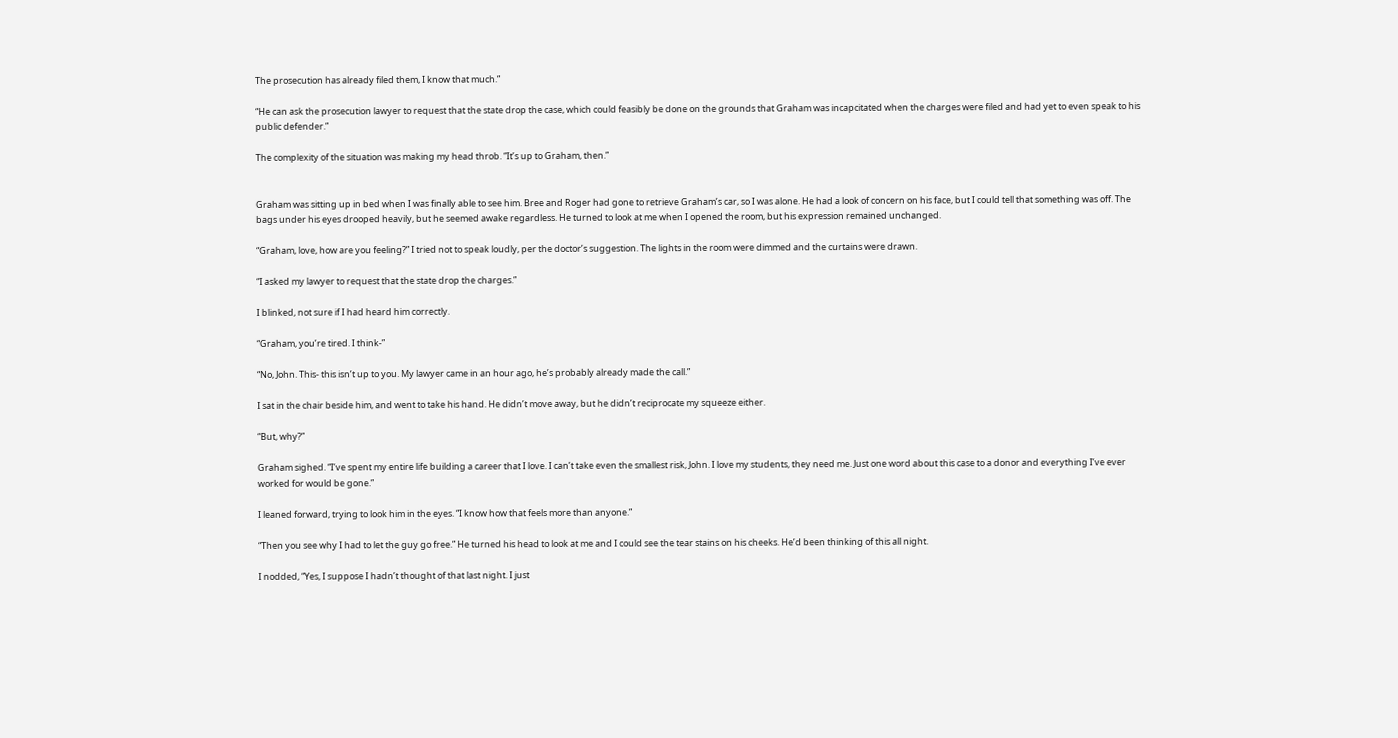The prosecution has already filed them, I know that much.”

“He can ask the prosecution lawyer to request that the state drop the case, which could feasibly be done on the grounds that Graham was incapcitated when the charges were filed and had yet to even speak to his public defender.”

The complexity of the situation was making my head throb. “It’s up to Graham, then.”


Graham was sitting up in bed when I was finally able to see him. Bree and Roger had gone to retrieve Graham’s car, so I was alone. He had a look of concern on his face, but I could tell that something was off. The bags under his eyes drooped heavily, but he seemed awake regardless. He turned to look at me when I opened the room, but his expression remained unchanged.

“Graham, love, how are you feeling?” I tried not to speak loudly, per the doctor’s suggestion. The lights in the room were dimmed and the curtains were drawn.

“I asked my lawyer to request that the state drop the charges.”

I blinked, not sure if I had heard him correctly.

“Graham, you’re tired. I think-”

“No, John. This- this isn’t up to you. My lawyer came in an hour ago, he’s probably already made the call.”

I sat in the chair beside him, and went to take his hand. He didn’t move away, but he didn’t reciprocate my squeeze either.

“But, why?”

Graham sighed. “I’ve spent my entire life building a career that I love. I can’t take even the smallest risk, John. I love my students, they need me. Just one word about this case to a donor and everything I’ve ever worked for would be gone.”

I leaned forward, trying to look him in the eyes. “I know how that feels more than anyone.”

“Then you see why I had to let the guy go free.” He turned his head to look at me and I could see the tear stains on his cheeks. He’d been thinking of this all night.

I nodded, “Yes, I suppose I hadn’t thought of that last night. I just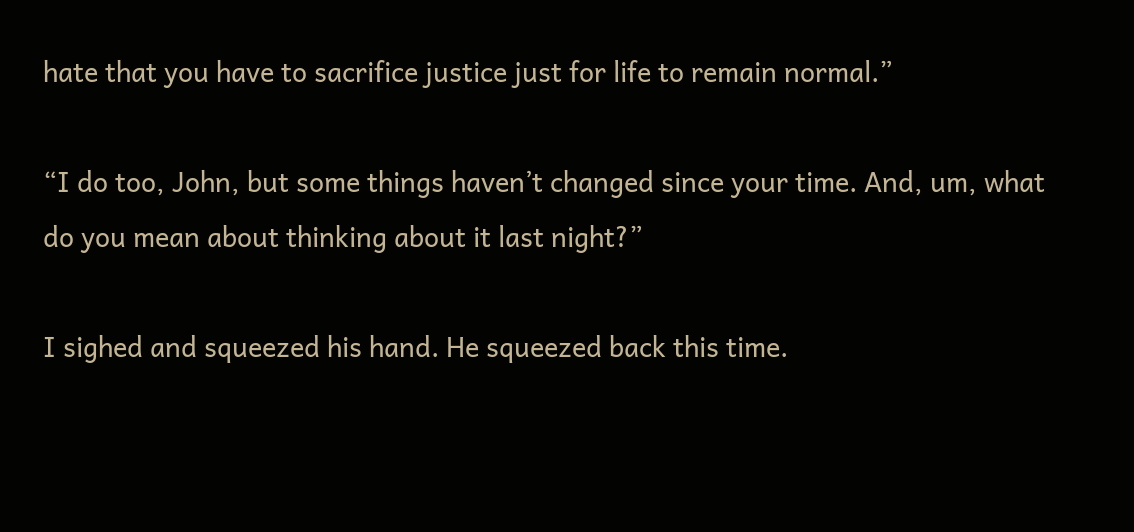hate that you have to sacrifice justice just for life to remain normal.”

“I do too, John, but some things haven’t changed since your time. And, um, what do you mean about thinking about it last night?”

I sighed and squeezed his hand. He squeezed back this time.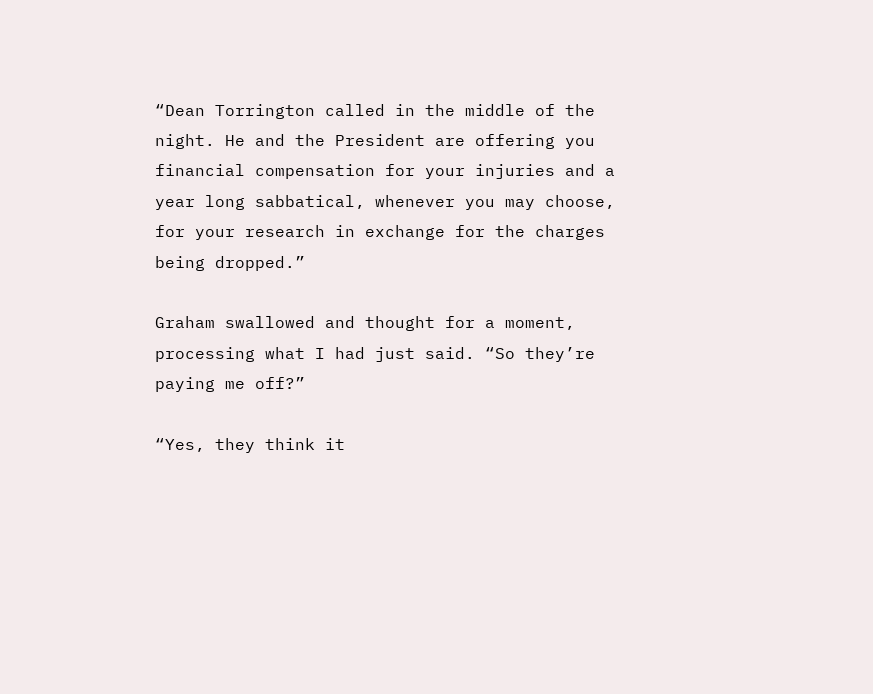“Dean Torrington called in the middle of the night. He and the President are offering you financial compensation for your injuries and a year long sabbatical, whenever you may choose, for your research in exchange for the charges being dropped.”

Graham swallowed and thought for a moment, processing what I had just said. “So they’re paying me off?”

“Yes, they think it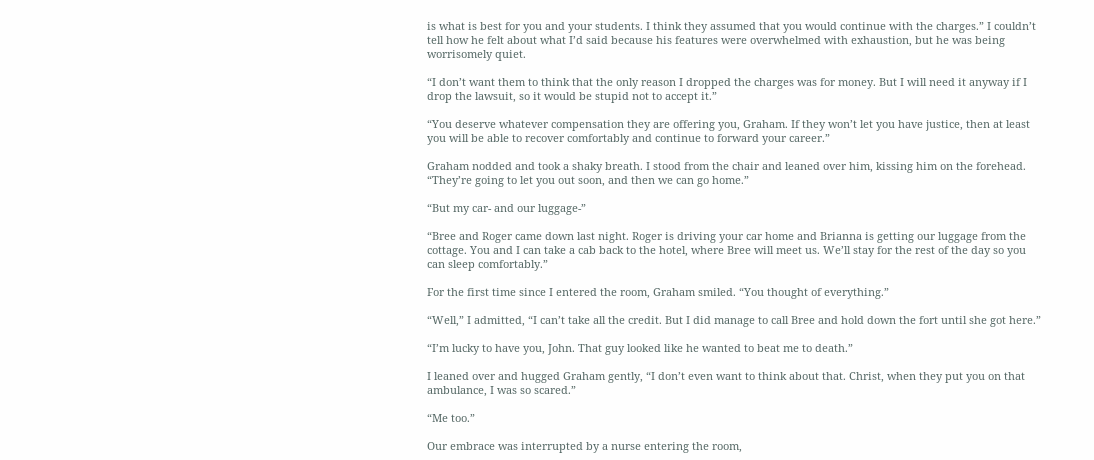is what is best for you and your students. I think they assumed that you would continue with the charges.” I couldn’t tell how he felt about what I’d said because his features were overwhelmed with exhaustion, but he was being worrisomely quiet.

“I don’t want them to think that the only reason I dropped the charges was for money. But I will need it anyway if I drop the lawsuit, so it would be stupid not to accept it.”

“You deserve whatever compensation they are offering you, Graham. If they won’t let you have justice, then at least you will be able to recover comfortably and continue to forward your career.”

Graham nodded and took a shaky breath. I stood from the chair and leaned over him, kissing him on the forehead. “They’re going to let you out soon, and then we can go home.”

“But my car- and our luggage-”

“Bree and Roger came down last night. Roger is driving your car home and Brianna is getting our luggage from the cottage. You and I can take a cab back to the hotel, where Bree will meet us. We’ll stay for the rest of the day so you can sleep comfortably.”

For the first time since I entered the room, Graham smiled. “You thought of everything.”

“Well,” I admitted, “I can’t take all the credit. But I did manage to call Bree and hold down the fort until she got here.”

“I’m lucky to have you, John. That guy looked like he wanted to beat me to death.”

I leaned over and hugged Graham gently, “I don’t even want to think about that. Christ, when they put you on that ambulance, I was so scared.”

“Me too.”

Our embrace was interrupted by a nurse entering the room,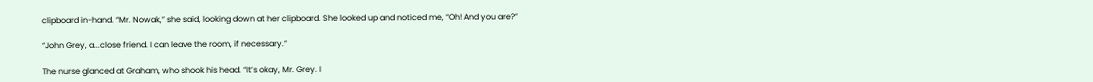clipboard in-hand. “Mr. Nowak,” she said, looking down at her clipboard. She looked up and noticed me, “Oh! And you are?”

“John Grey, a...close friend. I can leave the room, if necessary.”

The nurse glanced at Graham, who shook his head. “It’s okay, Mr. Grey. I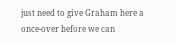just need to give Graham here a once-over before we can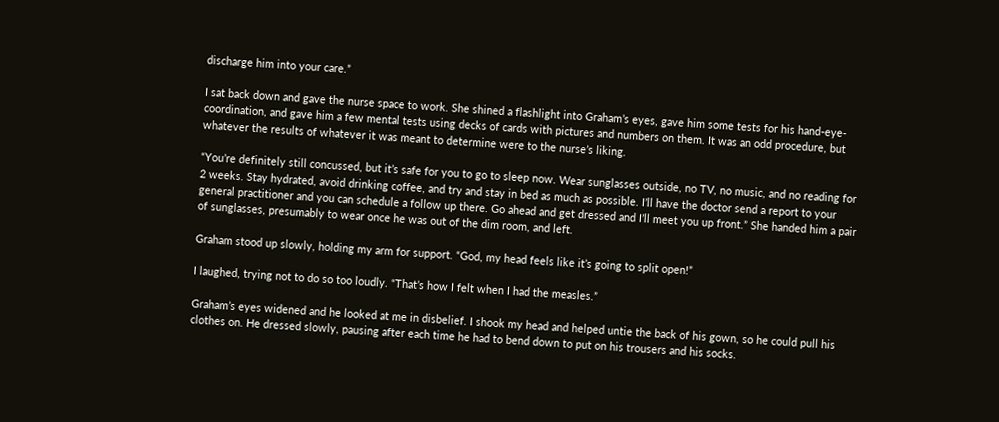discharge him into your care.”

I sat back down and gave the nurse space to work. She shined a flashlight into Graham’s eyes, gave him some tests for his hand-eye-coordination, and gave him a few mental tests using decks of cards with pictures and numbers on them. It was an odd procedure, but whatever the results of whatever it was meant to determine were to the nurse’s liking.

“You’re definitely still concussed, but it’s safe for you to go to sleep now. Wear sunglasses outside, no TV, no music, and no reading for 2 weeks. Stay hydrated, avoid drinking coffee, and try and stay in bed as much as possible. I’ll have the doctor send a report to your general practitioner and you can schedule a follow up there. Go ahead and get dressed and I’ll meet you up front.” She handed him a pair of sunglasses, presumably to wear once he was out of the dim room, and left.

Graham stood up slowly, holding my arm for support. “God, my head feels like it’s going to split open!”

I laughed, trying not to do so too loudly. “That’s how I felt when I had the measles.”

Graham’s eyes widened and he looked at me in disbelief. I shook my head and helped untie the back of his gown, so he could pull his clothes on. He dressed slowly, pausing after each time he had to bend down to put on his trousers and his socks.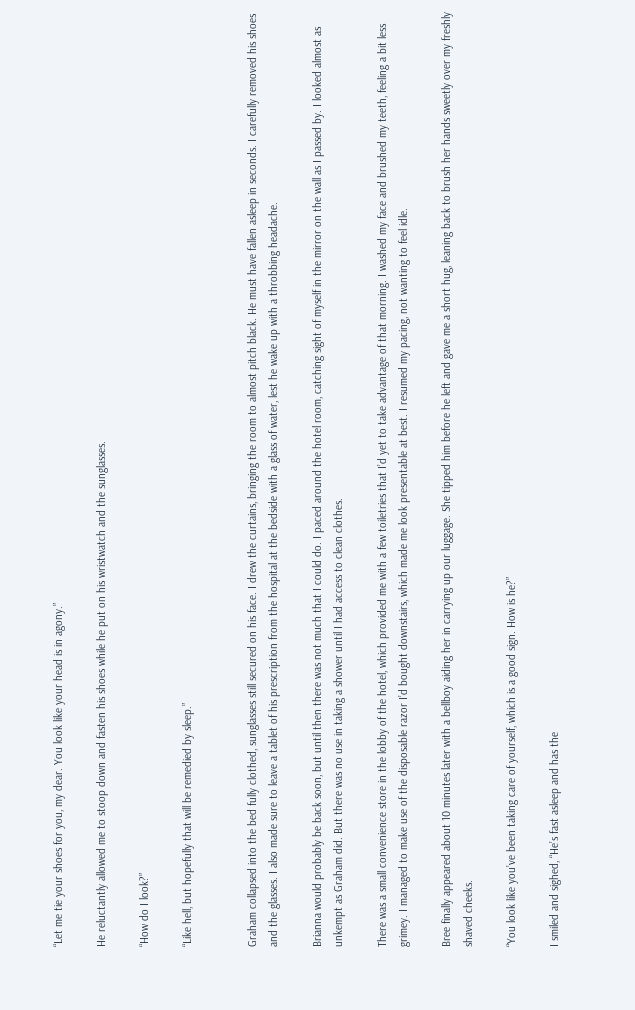“Let me tie your shoes for you, my dear. You look like your head is in agony.”

He reluctantly allowed me to stoop down and fasten his shoes while he put on his wristwatch and the sunglasses.

“How do I look?”

“Like hell, but hopefully that will be remedied by sleep.”


Graham collapsed into the bed fully clothed, sunglasses still secured on his face. I drew the curtains, bringing the room to almost pitch black. He must have fallen asleep in seconds. I carefully removed his shoes and the glasses. I also made sure to leave a tablet of his prescription from the hospital at the bedside with a glass of water, lest he wake up with a throbbing headache.

Brianna would probably be back soon, but until then there was not much that I could do. I paced around the hotel room, catching sight of myself in the mirror on the wall as I passed by. I looked almost as unkempt as Graham did. But there was no use in taking a shower until I had access to clean clothes.

There was a small convenience store in the lobby of the hotel, which provided me with a few toiletries that I’d yet to take advantage of that morning. I washed my face and brushed my teeth, feeling a bit less grimey. I managed to make use of the disposable razor I’d bought downstairs, which made me look presentable at best. I resumed my pacing, not wanting to feel idle.

Bree finally appeared about 10 minutes later with a bellboy aiding her in carrying up our luggage. She tipped him before he left and gave me a short hug, leaning back to brush her hands sweetly over my freshly shaved cheeks.

“You look like you’ve been taking care of yourself, which is a good sign. How is he?”

I smiled and sighed, “He’s fast asleep and has the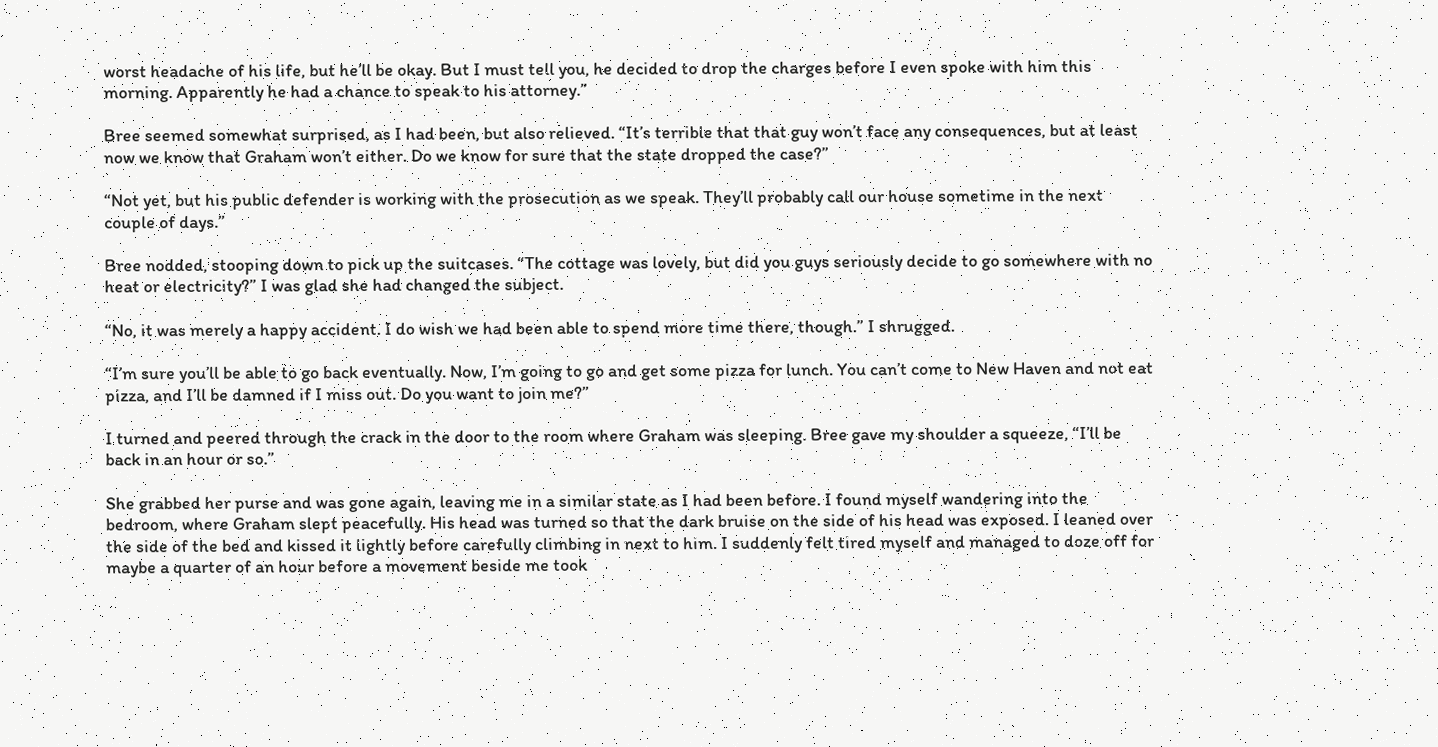worst headache of his life, but he’ll be okay. But I must tell you, he decided to drop the charges before I even spoke with him this morning. Apparently he had a chance to speak to his attorney.”

Bree seemed somewhat surprised, as I had been, but also relieved. “It’s terrible that that guy won’t face any consequences, but at least now we know that Graham won’t either. Do we know for sure that the state dropped the case?”

“Not yet, but his public defender is working with the prosecution as we speak. They’ll probably call our house sometime in the next couple of days.”

Bree nodded, stooping down to pick up the suitcases. “The cottage was lovely, but did you guys seriously decide to go somewhere with no heat or electricity?” I was glad she had changed the subject.

“No, it was merely a happy accident. I do wish we had been able to spend more time there, though.” I shrugged.

“I’m sure you’ll be able to go back eventually. Now, I’m going to go and get some pizza for lunch. You can’t come to New Haven and not eat pizza, and I’ll be damned if I miss out. Do you want to join me?”

I turned and peered through the crack in the door to the room where Graham was sleeping. Bree gave my shoulder a squeeze, “I’ll be back in an hour or so.”

She grabbed her purse and was gone again, leaving me in a similar state as I had been before. I found myself wandering into the bedroom, where Graham slept peacefully. His head was turned so that the dark bruise on the side of his head was exposed. I leaned over the side of the bed and kissed it lightly before carefully climbing in next to him. I suddenly felt tired myself and managed to doze off for maybe a quarter of an hour before a movement beside me took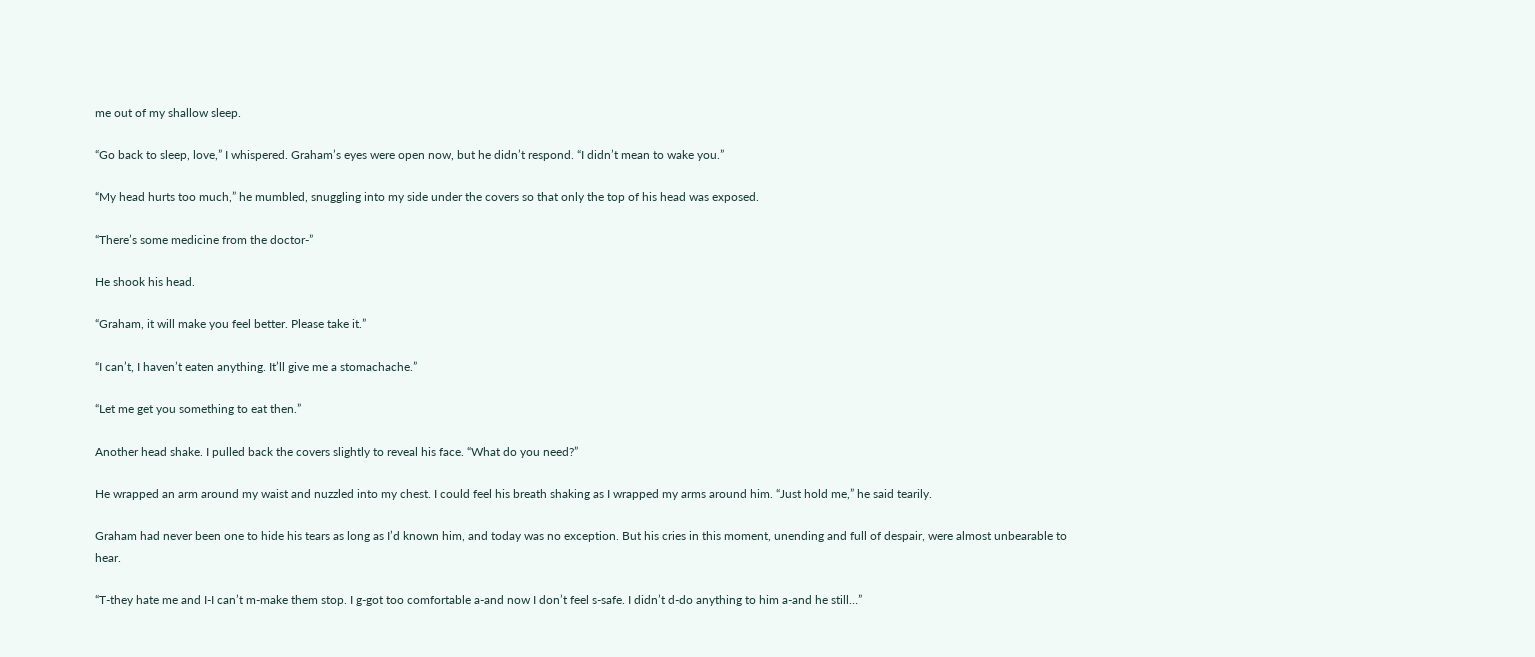me out of my shallow sleep.

“Go back to sleep, love,” I whispered. Graham’s eyes were open now, but he didn’t respond. “I didn’t mean to wake you.”

“My head hurts too much,” he mumbled, snuggling into my side under the covers so that only the top of his head was exposed.

“There’s some medicine from the doctor-”

He shook his head.

“Graham, it will make you feel better. Please take it.”

“I can’t, I haven’t eaten anything. It’ll give me a stomachache.”

“Let me get you something to eat then.”

Another head shake. I pulled back the covers slightly to reveal his face. “What do you need?”

He wrapped an arm around my waist and nuzzled into my chest. I could feel his breath shaking as I wrapped my arms around him. “Just hold me,” he said tearily.

Graham had never been one to hide his tears as long as I’d known him, and today was no exception. But his cries in this moment, unending and full of despair, were almost unbearable to hear.

“T-they hate me and I-I can’t m-make them stop. I g-got too comfortable a-and now I don’t feel s-safe. I didn’t d-do anything to him a-and he still…”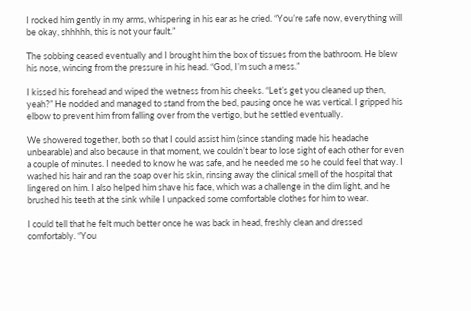I rocked him gently in my arms, whispering in his ear as he cried. “You’re safe now, everything will be okay, shhhhh, this is not your fault.”

The sobbing ceased eventually and I brought him the box of tissues from the bathroom. He blew his nose, wincing from the pressure in his head. “God, I’m such a mess.”

I kissed his forehead and wiped the wetness from his cheeks. “Let’s get you cleaned up then, yeah?” He nodded and managed to stand from the bed, pausing once he was vertical. I gripped his elbow to prevent him from falling over from the vertigo, but he settled eventually.

We showered together, both so that I could assist him (since standing made his headache unbearable) and also because in that moment, we couldn’t bear to lose sight of each other for even a couple of minutes. I needed to know he was safe, and he needed me so he could feel that way. I washed his hair and ran the soap over his skin, rinsing away the clinical smell of the hospital that lingered on him. I also helped him shave his face, which was a challenge in the dim light, and he brushed his teeth at the sink while I unpacked some comfortable clothes for him to wear.

I could tell that he felt much better once he was back in head, freshly clean and dressed comfortably. “You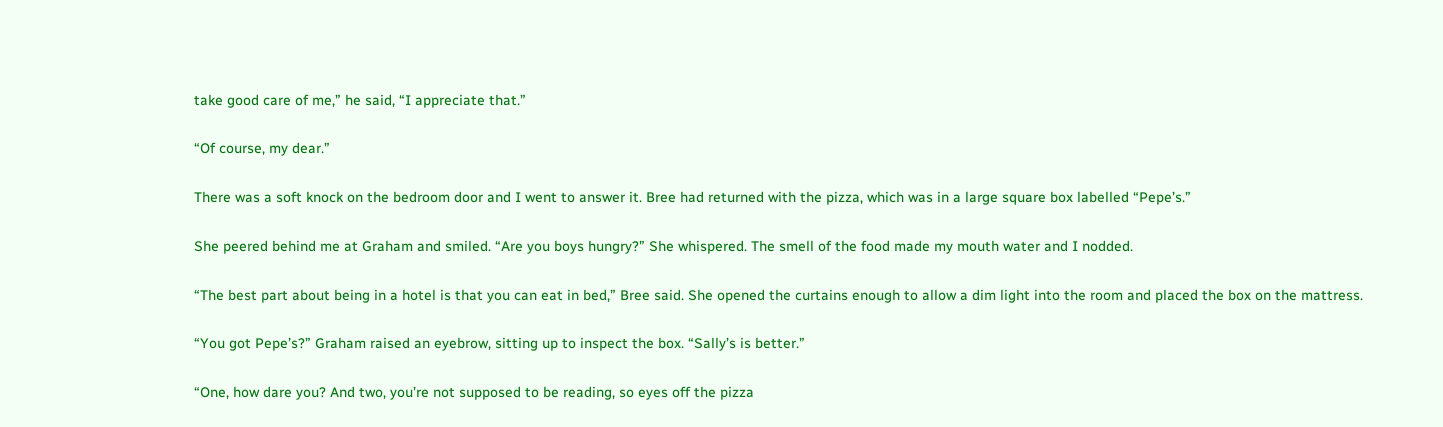take good care of me,” he said, “I appreciate that.”

“Of course, my dear.”

There was a soft knock on the bedroom door and I went to answer it. Bree had returned with the pizza, which was in a large square box labelled “Pepe’s.”

She peered behind me at Graham and smiled. “Are you boys hungry?” She whispered. The smell of the food made my mouth water and I nodded.

“The best part about being in a hotel is that you can eat in bed,” Bree said. She opened the curtains enough to allow a dim light into the room and placed the box on the mattress.

“You got Pepe’s?” Graham raised an eyebrow, sitting up to inspect the box. “Sally’s is better.”

“One, how dare you? And two, you’re not supposed to be reading, so eyes off the pizza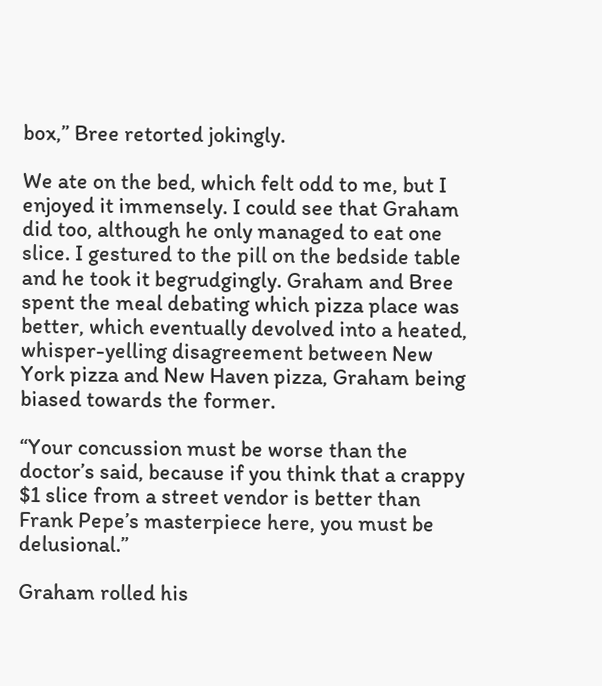box,” Bree retorted jokingly.

We ate on the bed, which felt odd to me, but I enjoyed it immensely. I could see that Graham did too, although he only managed to eat one slice. I gestured to the pill on the bedside table and he took it begrudgingly. Graham and Bree spent the meal debating which pizza place was better, which eventually devolved into a heated, whisper-yelling disagreement between New York pizza and New Haven pizza, Graham being biased towards the former.

“Your concussion must be worse than the doctor’s said, because if you think that a crappy $1 slice from a street vendor is better than Frank Pepe’s masterpiece here, you must be delusional.”

Graham rolled his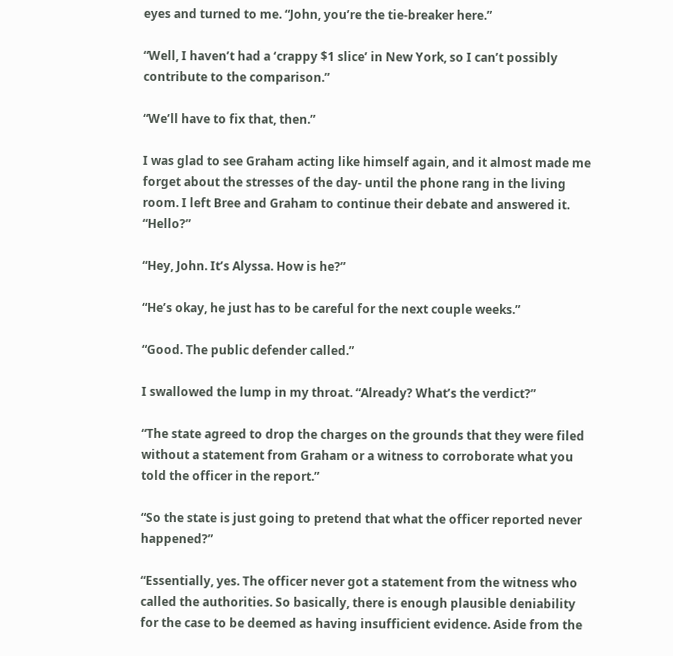eyes and turned to me. “John, you’re the tie-breaker here.”

“Well, I haven’t had a ‘crappy $1 slice’ in New York, so I can’t possibly contribute to the comparison.”

“We’ll have to fix that, then.”

I was glad to see Graham acting like himself again, and it almost made me forget about the stresses of the day- until the phone rang in the living room. I left Bree and Graham to continue their debate and answered it. “Hello?”

“Hey, John. It’s Alyssa. How is he?”

“He’s okay, he just has to be careful for the next couple weeks.”

“Good. The public defender called.”

I swallowed the lump in my throat. “Already? What’s the verdict?”

“The state agreed to drop the charges on the grounds that they were filed without a statement from Graham or a witness to corroborate what you told the officer in the report.”

“So the state is just going to pretend that what the officer reported never happened?”

“Essentially, yes. The officer never got a statement from the witness who called the authorities. So basically, there is enough plausible deniability for the case to be deemed as having insufficient evidence. Aside from the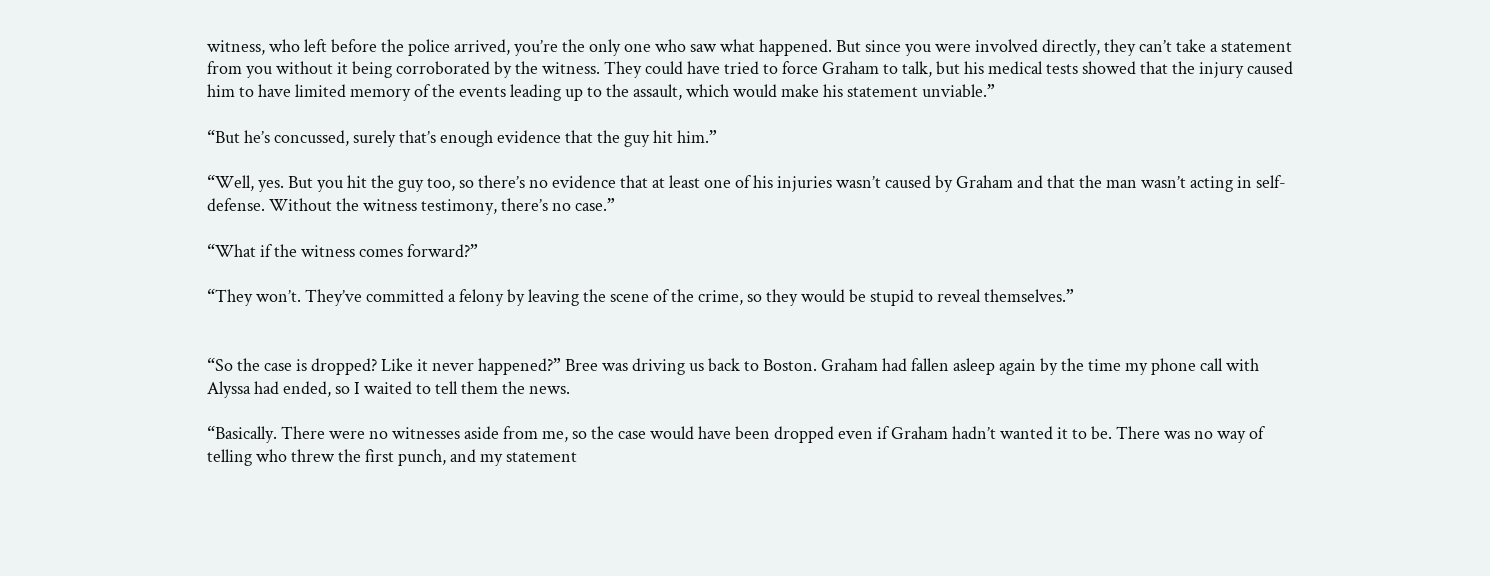witness, who left before the police arrived, you’re the only one who saw what happened. But since you were involved directly, they can’t take a statement from you without it being corroborated by the witness. They could have tried to force Graham to talk, but his medical tests showed that the injury caused him to have limited memory of the events leading up to the assault, which would make his statement unviable.”

“But he’s concussed, surely that’s enough evidence that the guy hit him.”

“Well, yes. But you hit the guy too, so there’s no evidence that at least one of his injuries wasn’t caused by Graham and that the man wasn’t acting in self-defense. Without the witness testimony, there’s no case.”

“What if the witness comes forward?”

“They won’t. They’ve committed a felony by leaving the scene of the crime, so they would be stupid to reveal themselves.”


“So the case is dropped? Like it never happened?” Bree was driving us back to Boston. Graham had fallen asleep again by the time my phone call with Alyssa had ended, so I waited to tell them the news.

“Basically. There were no witnesses aside from me, so the case would have been dropped even if Graham hadn’t wanted it to be. There was no way of telling who threw the first punch, and my statement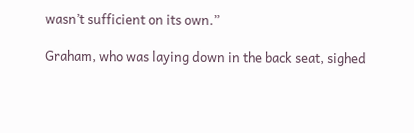wasn’t sufficient on its own.”

Graham, who was laying down in the back seat, sighed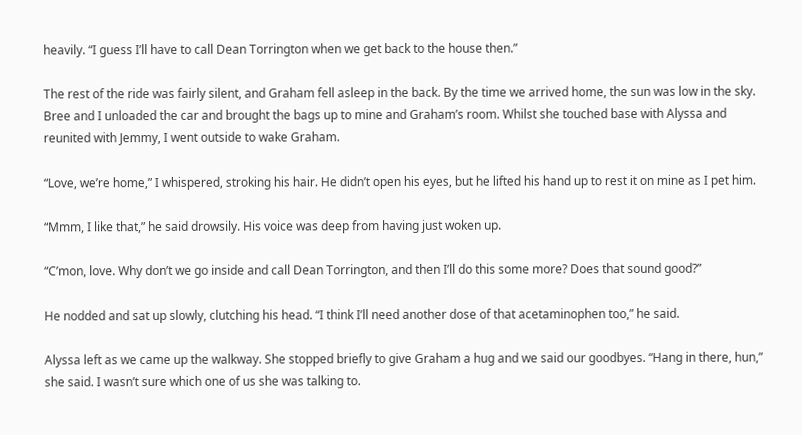heavily. “I guess I’ll have to call Dean Torrington when we get back to the house then.”

The rest of the ride was fairly silent, and Graham fell asleep in the back. By the time we arrived home, the sun was low in the sky. Bree and I unloaded the car and brought the bags up to mine and Graham’s room. Whilst she touched base with Alyssa and reunited with Jemmy, I went outside to wake Graham.

“Love, we’re home,” I whispered, stroking his hair. He didn’t open his eyes, but he lifted his hand up to rest it on mine as I pet him.

“Mmm, I like that,” he said drowsily. His voice was deep from having just woken up.

“C’mon, love. Why don’t we go inside and call Dean Torrington, and then I’ll do this some more? Does that sound good?”

He nodded and sat up slowly, clutching his head. “I think I’ll need another dose of that acetaminophen too,” he said.

Alyssa left as we came up the walkway. She stopped briefly to give Graham a hug and we said our goodbyes. “Hang in there, hun,” she said. I wasn’t sure which one of us she was talking to.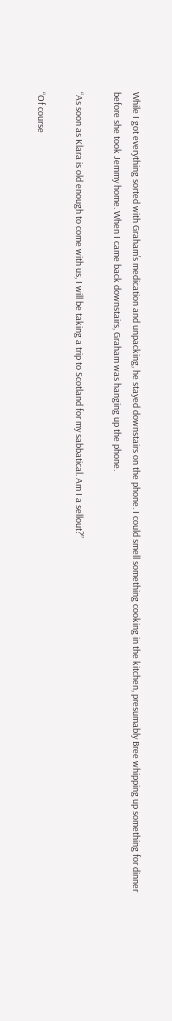While I got everything sorted with Graham’s medication and unpacking, he stayed downstairs on the phone. I could smell something cooking in the kitchen, presumably Bree whipping up something for dinner before she took Jemmy home. When I came back downstairs, Graham was hanging up the phone.

“As soon as Klara is old enough to come with us, I will be taking a trip to Scotland for my sabbatical. Am I a sellout?”

“Of course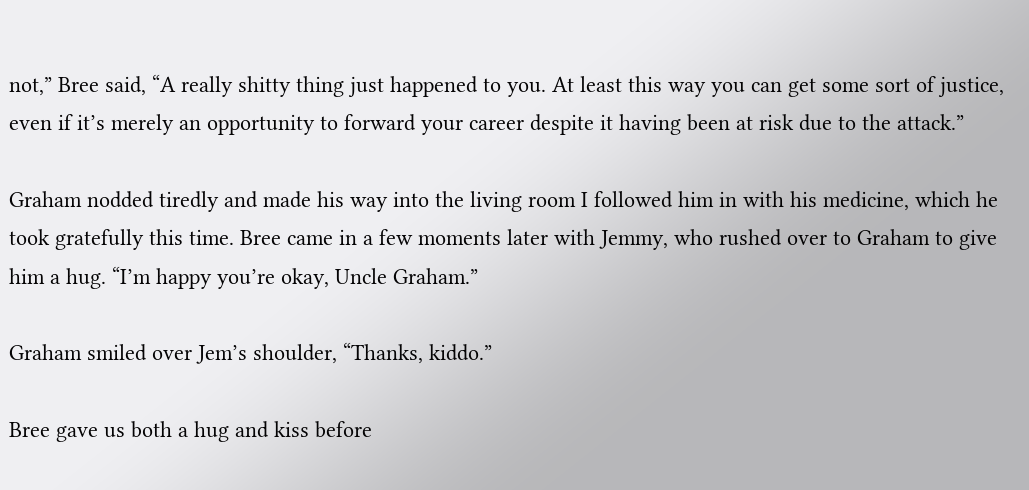not,” Bree said, “A really shitty thing just happened to you. At least this way you can get some sort of justice, even if it’s merely an opportunity to forward your career despite it having been at risk due to the attack.”

Graham nodded tiredly and made his way into the living room I followed him in with his medicine, which he took gratefully this time. Bree came in a few moments later with Jemmy, who rushed over to Graham to give him a hug. “I’m happy you’re okay, Uncle Graham.”

Graham smiled over Jem’s shoulder, “Thanks, kiddo.”

Bree gave us both a hug and kiss before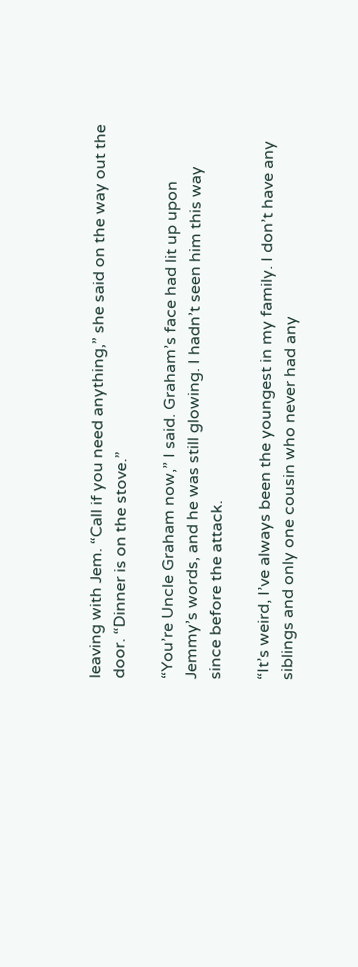leaving with Jem. “Call if you need anything,” she said on the way out the door. “Dinner is on the stove.”

“You’re Uncle Graham now,” I said. Graham’s face had lit up upon Jemmy’s words, and he was still glowing. I hadn’t seen him this way since before the attack.

“It’s weird, I’ve always been the youngest in my family. I don’t have any siblings and only one cousin who never had any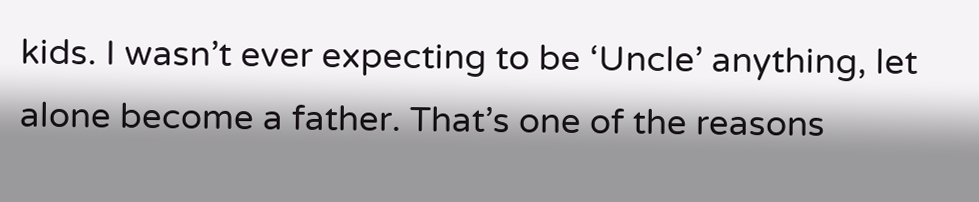kids. I wasn’t ever expecting to be ‘Uncle’ anything, let alone become a father. That’s one of the reasons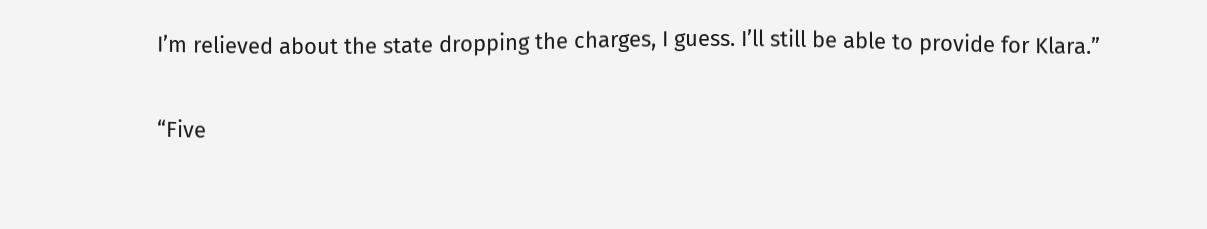I’m relieved about the state dropping the charges, I guess. I’ll still be able to provide for Klara.”

“Five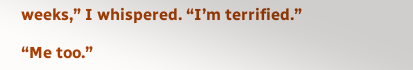weeks,” I whispered. “I’m terrified.”

“Me too.”